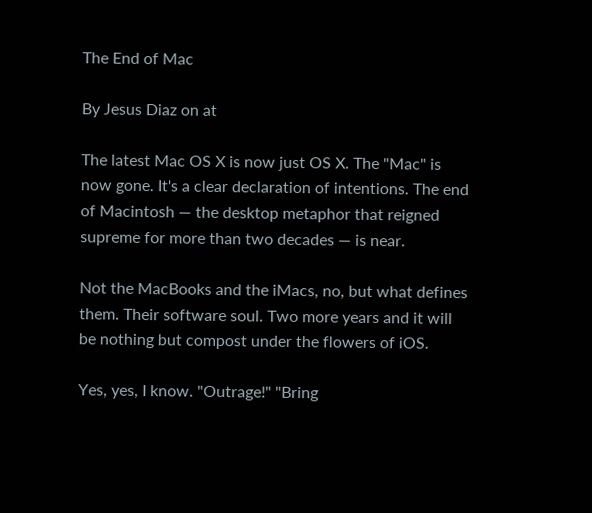The End of Mac

By Jesus Diaz on at

The latest Mac OS X is now just OS X. The "Mac" is now gone. It's a clear declaration of intentions. The end of Macintosh — the desktop metaphor that reigned supreme for more than two decades — is near.

Not the MacBooks and the iMacs, no, but what defines them. Their software soul. Two more years and it will be nothing but compost under the flowers of iOS.

Yes, yes, I know. "Outrage!" "Bring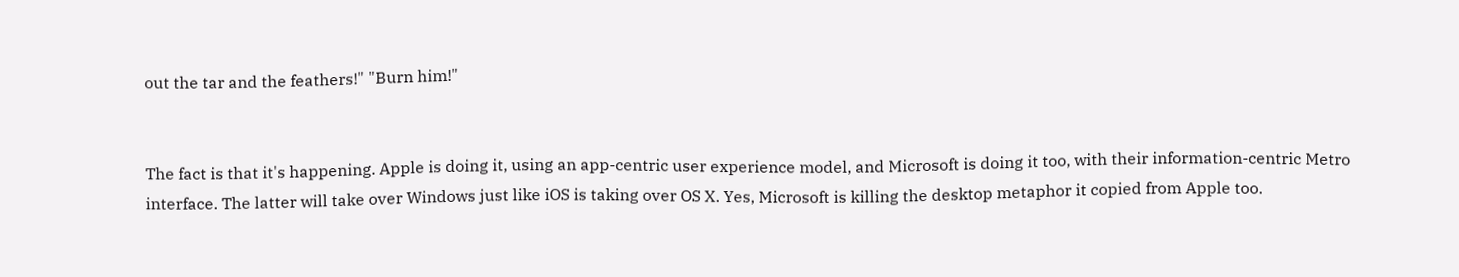out the tar and the feathers!" "Burn him!"


The fact is that it's happening. Apple is doing it, using an app-centric user experience model, and Microsoft is doing it too, with their information-centric Metro interface. The latter will take over Windows just like iOS is taking over OS X. Yes, Microsoft is killing the desktop metaphor it copied from Apple too.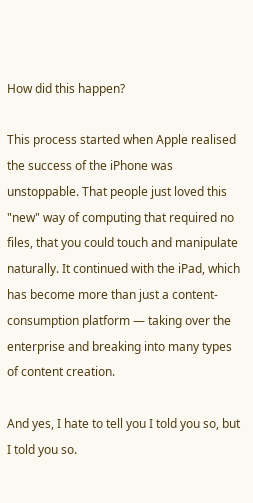How did this happen?

This process started when Apple realised the success of the iPhone was unstoppable. That people just loved this "new" way of computing that required no files, that you could touch and manipulate naturally. It continued with the iPad, which has become more than just a content-consumption platform — taking over the enterprise and breaking into many types of content creation.

And yes, I hate to tell you I told you so, but I told you so.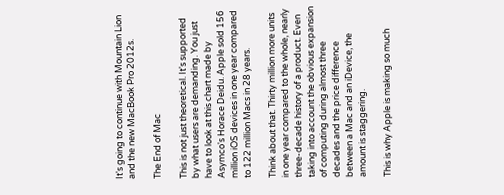It's going to continue with Mountain Lion and the new MacBook Pro 2012s.

The End of Mac

This is not just theoretical. It's supported by what users are demanding. You just have to look at this chart made by Asymco's Horace Deidu. Apple sold 156 million iOS devices in one year compared to 122 million Macs in 28 years.

Think about that. Thirty million more units in one year compared to the whole, nearly three-decade history of a product. Even taking into account the obvious expansion of computing during almost three decades and the price difference between a Mac and an iDevice, the amount is staggering.

This is why Apple is making so much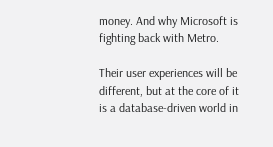money. And why Microsoft is fighting back with Metro.

Their user experiences will be different, but at the core of it is a database-driven world in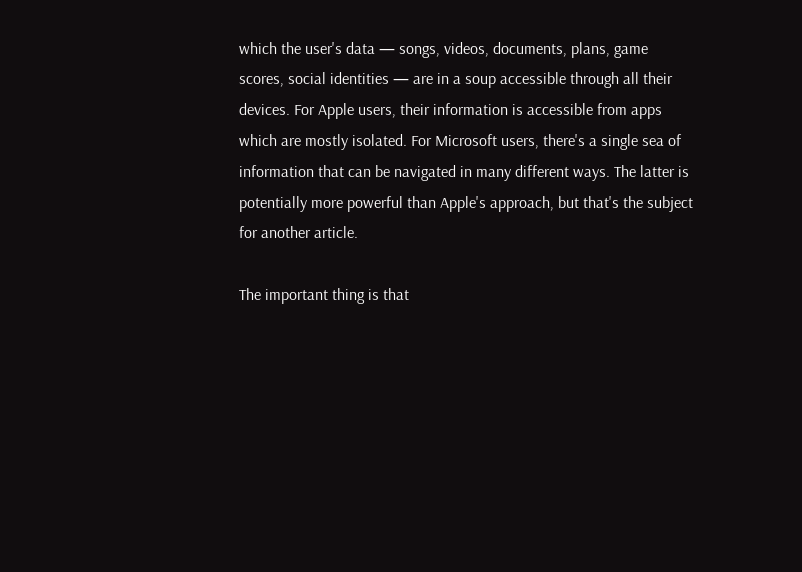which the user's data — songs, videos, documents, plans, game scores, social identities — are in a soup accessible through all their devices. For Apple users, their information is accessible from apps which are mostly isolated. For Microsoft users, there's a single sea of information that can be navigated in many different ways. The latter is potentially more powerful than Apple's approach, but that's the subject for another article.

The important thing is that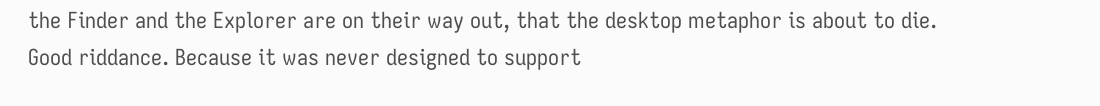the Finder and the Explorer are on their way out, that the desktop metaphor is about to die. Good riddance. Because it was never designed to support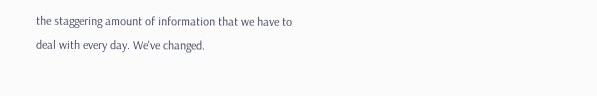the staggering amount of information that we have to deal with every day. We've changed.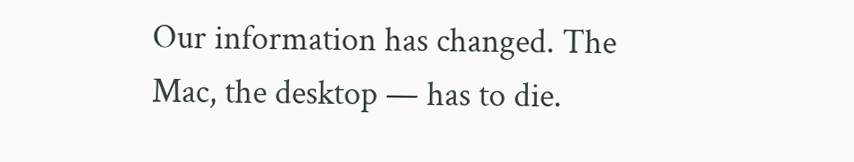Our information has changed. The Mac, the desktop — has to die.